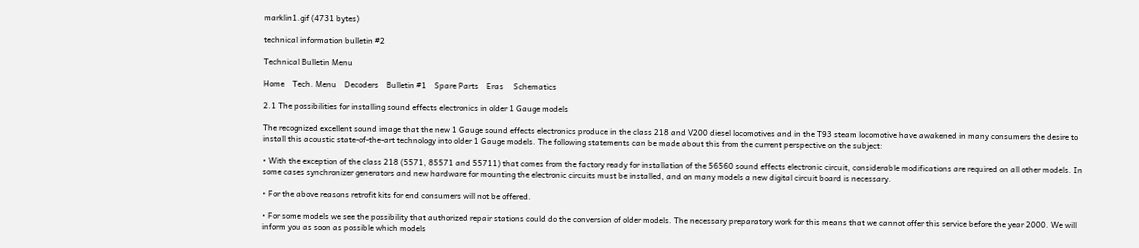marklin1.gif (4731 bytes)

technical information bulletin #2

Technical Bulletin Menu

Home    Tech. Menu    Decoders    Bulletin #1    Spare Parts    Eras     Schematics

2.1 The possibilities for installing sound effects electronics in older 1 Gauge models

The recognized excellent sound image that the new 1 Gauge sound effects electronics produce in the class 218 and V200 diesel locomotives and in the T93 steam locomotive have awakened in many consumers the desire to install this acoustic state-of-the-art technology into older 1 Gauge models. The following statements can be made about this from the current perspective on the subject:

• With the exception of the class 218 (5571, 85571 and 55711) that comes from the factory ready for installation of the 56560 sound effects electronic circuit, considerable modifications are required on all other models. In some cases synchronizer generators and new hardware for mounting the electronic circuits must be installed, and on many models a new digital circuit board is necessary.

• For the above reasons retrofit kits for end consumers will not be offered.

• For some models we see the possibility that authorized repair stations could do the conversion of older models. The necessary preparatory work for this means that we cannot offer this service before the year 2000. We will inform you as soon as possible which models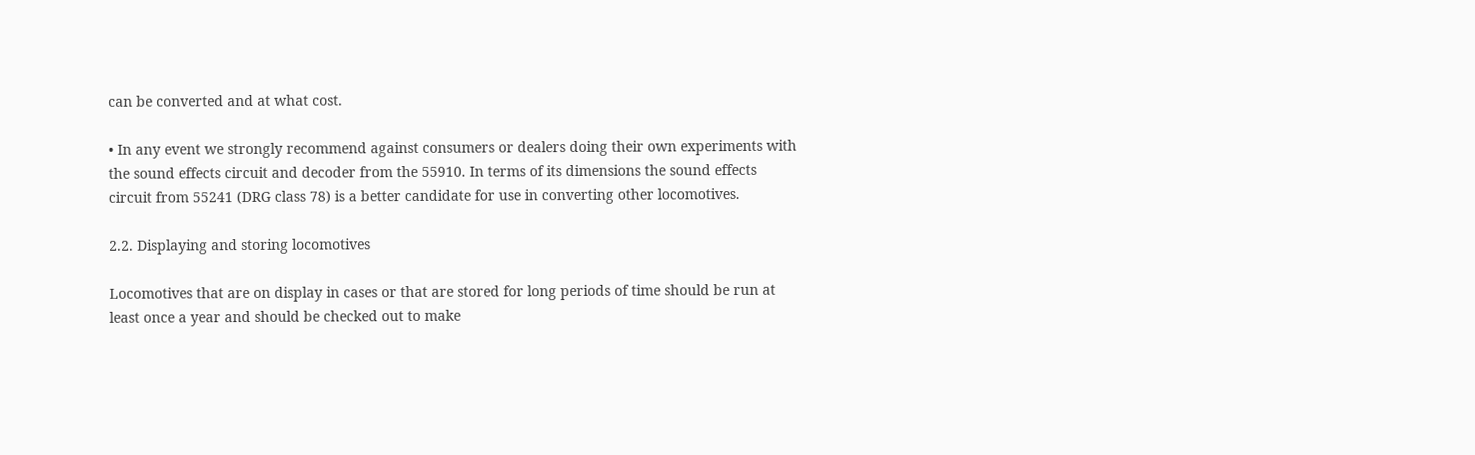can be converted and at what cost.

• In any event we strongly recommend against consumers or dealers doing their own experiments with the sound effects circuit and decoder from the 55910. In terms of its dimensions the sound effects circuit from 55241 (DRG class 78) is a better candidate for use in converting other locomotives.

2.2. Displaying and storing locomotives

Locomotives that are on display in cases or that are stored for long periods of time should be run at least once a year and should be checked out to make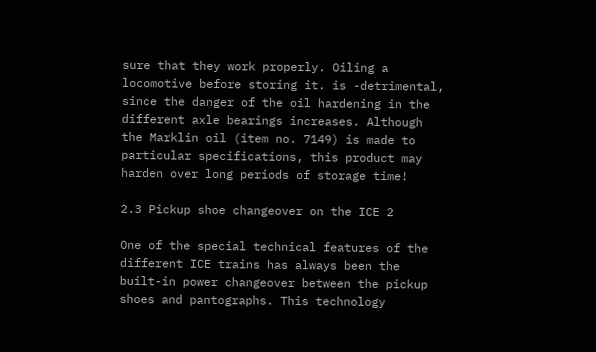sure that they work properly. Oiling a locomotive before storing it. is -detrimental, since the danger of the oil hardening in the different axle bearings increases. Although the Marklin oil (item no. 7149) is made to particular specifications, this product may harden over long periods of storage time!

2.3 Pickup shoe changeover on the ICE 2

One of the special technical features of the different ICE trains has always been the built-in power changeover between the pickup shoes and pantographs. This technology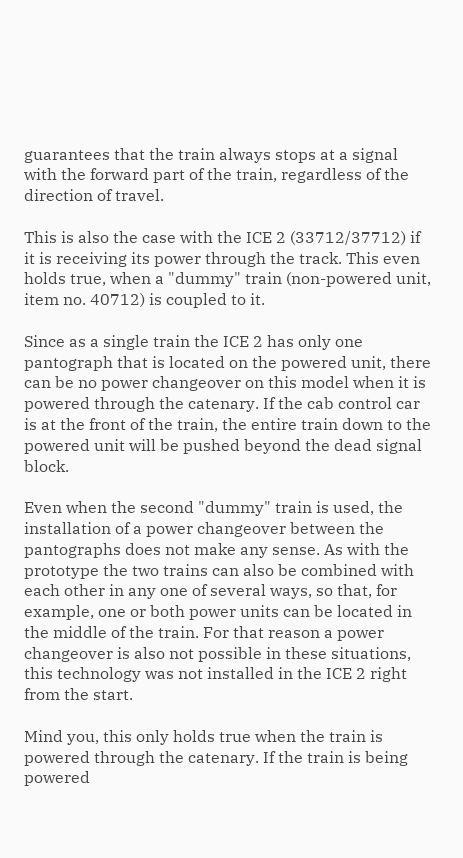guarantees that the train always stops at a signal with the forward part of the train, regardless of the direction of travel.

This is also the case with the ICE 2 (33712/37712) if it is receiving its power through the track. This even holds true, when a "dummy" train (non-powered unit, item no. 40712) is coupled to it.

Since as a single train the ICE 2 has only one pantograph that is located on the powered unit, there can be no power changeover on this model when it is powered through the catenary. If the cab control car is at the front of the train, the entire train down to the powered unit will be pushed beyond the dead signal block.

Even when the second "dummy" train is used, the installation of a power changeover between the pantographs does not make any sense. As with the prototype the two trains can also be combined with each other in any one of several ways, so that, for example, one or both power units can be located in the middle of the train. For that reason a power changeover is also not possible in these situations, this technology was not installed in the ICE 2 right from the start.

Mind you, this only holds true when the train is powered through the catenary. If the train is being powered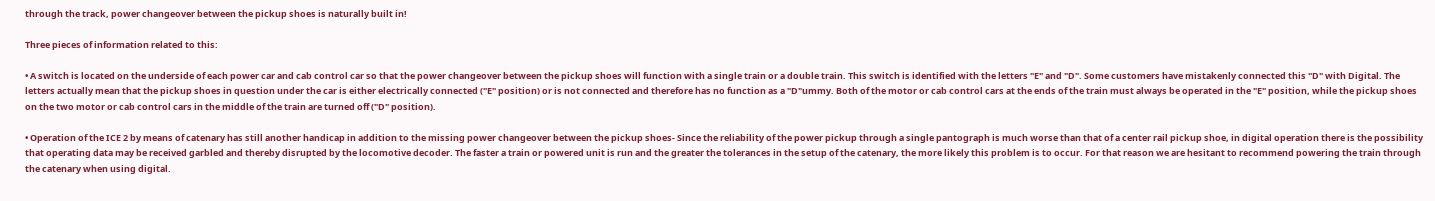through the track, power changeover between the pickup shoes is naturally built in!

Three pieces of information related to this:

• A switch is located on the underside of each power car and cab control car so that the power changeover between the pickup shoes will function with a single train or a double train. This switch is identified with the letters "E" and "D". Some customers have mistakenly connected this "D" with Digital. The letters actually mean that the pickup shoes in question under the car is either electrically connected ("E" position) or is not connected and therefore has no function as a "D"ummy. Both of the motor or cab control cars at the ends of the train must always be operated in the "E" position, while the pickup shoes on the two motor or cab control cars in the middle of the train are turned off ("D" position).

• Operation of the ICE 2 by means of catenary has still another handicap in addition to the missing power changeover between the pickup shoes- Since the reliability of the power pickup through a single pantograph is much worse than that of a center rail pickup shoe, in digital operation there is the possibility that operating data may be received garbled and thereby disrupted by the locomotive decoder. The faster a train or powered unit is run and the greater the tolerances in the setup of the catenary, the more likely this problem is to occur. For that reason we are hesitant to recommend powering the train through the catenary when using digital.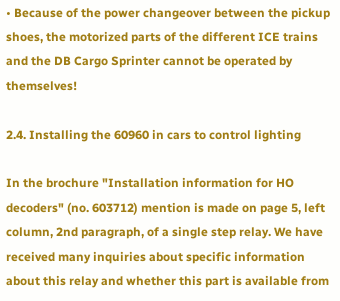• Because of the power changeover between the pickup shoes, the motorized parts of the different ICE trains and the DB Cargo Sprinter cannot be operated by themselves!

2.4. Installing the 60960 in cars to control lighting

In the brochure "Installation information for HO decoders" (no. 603712) mention is made on page 5, left column, 2nd paragraph, of a single step relay. We have received many inquiries about specific information about this relay and whether this part is available from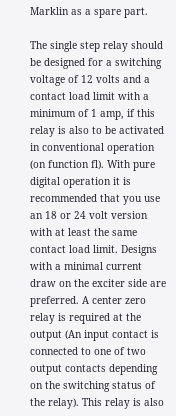Marklin as a spare part.

The single step relay should be designed for a switching voltage of 12 volts and a contact load limit with a minimum of 1 amp, if this relay is also to be activated in conventional operation (on function fl). With pure digital operation it is recommended that you use an 18 or 24 volt version with at least the same contact load limit. Designs with a minimal current draw on the exciter side are preferred. A center zero relay is required at the output (An input contact is connected to one of two output contacts depending on the switching status of the relay). This relay is also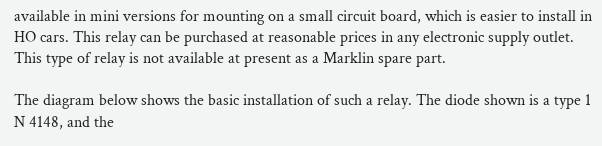available in mini versions for mounting on a small circuit board, which is easier to install in HO cars. This relay can be purchased at reasonable prices in any electronic supply outlet. This type of relay is not available at present as a Marklin spare part.

The diagram below shows the basic installation of such a relay. The diode shown is a type 1 N 4148, and the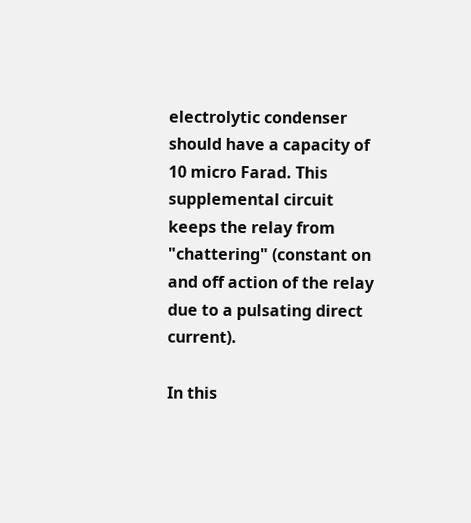electrolytic condenser should have a capacity of 10 micro Farad. This supplemental circuit keeps the relay from "chattering" (constant on and off action of the relay due to a pulsating direct current).

In this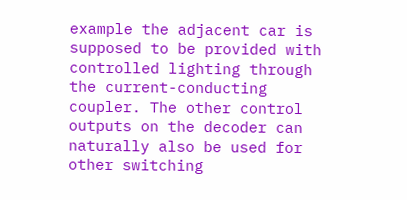example the adjacent car is supposed to be provided with controlled lighting through the current-conducting coupler. The other control outputs on the decoder can naturally also be used for other switching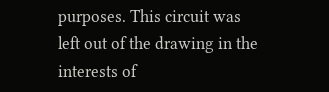purposes. This circuit was left out of the drawing in the interests of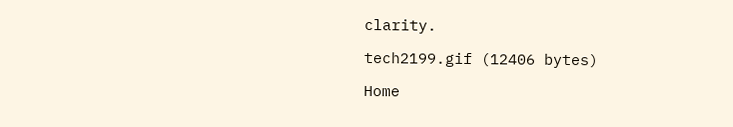clarity.

tech2199.gif (12406 bytes)

Home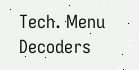Tech. Menu    Decoders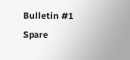Bulletin #1    Spare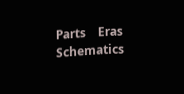Parts    Eras     Schematics